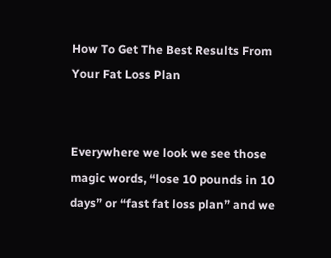How To Get The Best Results From Your Fat Loss Plan


Everywhere we look we see those magic words, “lose 10 pounds in 10 days” or “fast fat loss plan” and we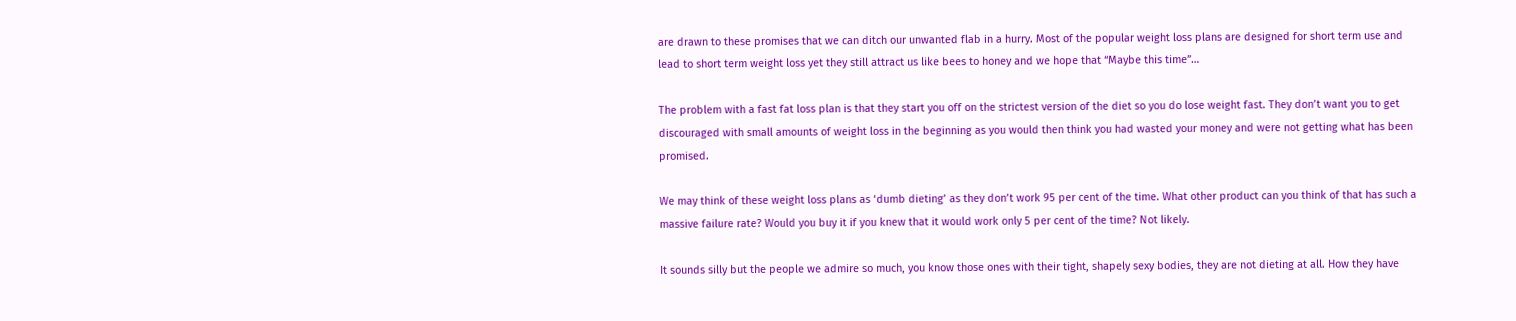are drawn to these promises that we can ditch our unwanted flab in a hurry. Most of the popular weight loss plans are designed for short term use and lead to short term weight loss yet they still attract us like bees to honey and we hope that “Maybe this time”…

The problem with a fast fat loss plan is that they start you off on the strictest version of the diet so you do lose weight fast. They don’t want you to get discouraged with small amounts of weight loss in the beginning as you would then think you had wasted your money and were not getting what has been promised.

We may think of these weight loss plans as ‘dumb dieting’ as they don’t work 95 per cent of the time. What other product can you think of that has such a massive failure rate? Would you buy it if you knew that it would work only 5 per cent of the time? Not likely.

It sounds silly but the people we admire so much, you know those ones with their tight, shapely sexy bodies, they are not dieting at all. How they have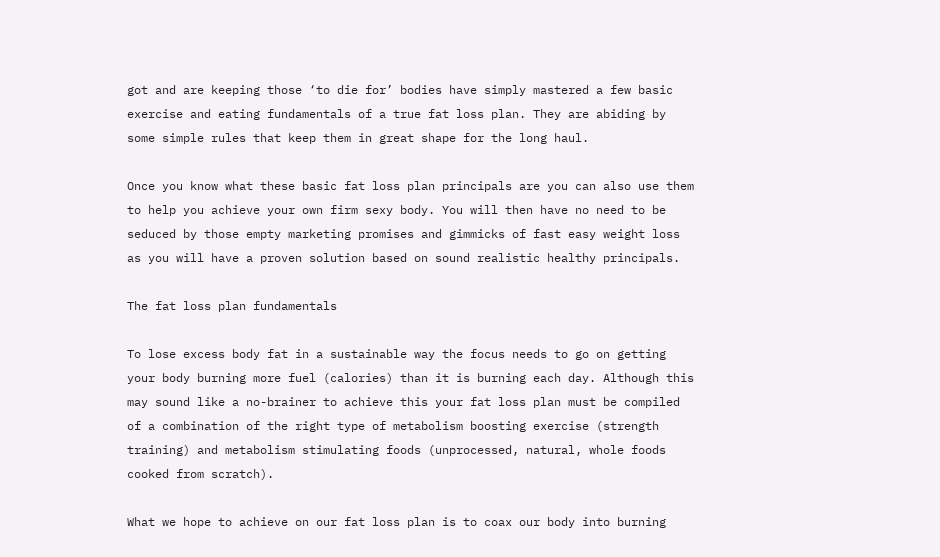got and are keeping those ‘to die for’ bodies have simply mastered a few basic exercise and eating fundamentals of a true fat loss plan. They are abiding by some simple rules that keep them in great shape for the long haul.

Once you know what these basic fat loss plan principals are you can also use them to help you achieve your own firm sexy body. You will then have no need to be seduced by those empty marketing promises and gimmicks of fast easy weight loss as you will have a proven solution based on sound realistic healthy principals.

The fat loss plan fundamentals

To lose excess body fat in a sustainable way the focus needs to go on getting your body burning more fuel (calories) than it is burning each day. Although this may sound like a no-brainer to achieve this your fat loss plan must be compiled of a combination of the right type of metabolism boosting exercise (strength training) and metabolism stimulating foods (unprocessed, natural, whole foods cooked from scratch).

What we hope to achieve on our fat loss plan is to coax our body into burning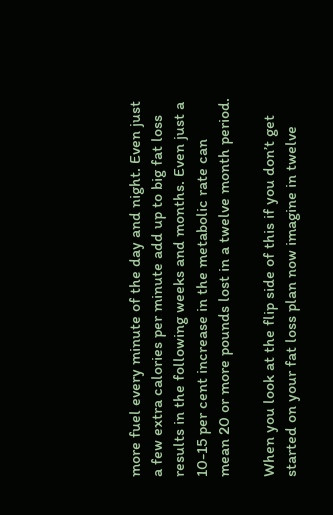more fuel every minute of the day and night. Even just a few extra calories per minute add up to big fat loss results in the following weeks and months. Even just a 10-15 per cent increase in the metabolic rate can mean 20 or more pounds lost in a twelve month period.

When you look at the flip side of this if you don’t get started on your fat loss plan now imagine in twelve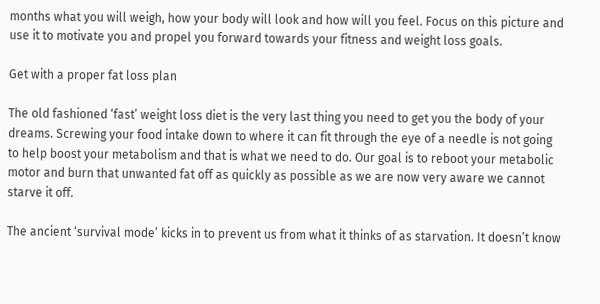months what you will weigh, how your body will look and how will you feel. Focus on this picture and use it to motivate you and propel you forward towards your fitness and weight loss goals.

Get with a proper fat loss plan

The old fashioned ‘fast’ weight loss diet is the very last thing you need to get you the body of your dreams. Screwing your food intake down to where it can fit through the eye of a needle is not going to help boost your metabolism and that is what we need to do. Our goal is to reboot your metabolic motor and burn that unwanted fat off as quickly as possible as we are now very aware we cannot starve it off.

The ancient ‘survival mode’ kicks in to prevent us from what it thinks of as starvation. It doesn’t know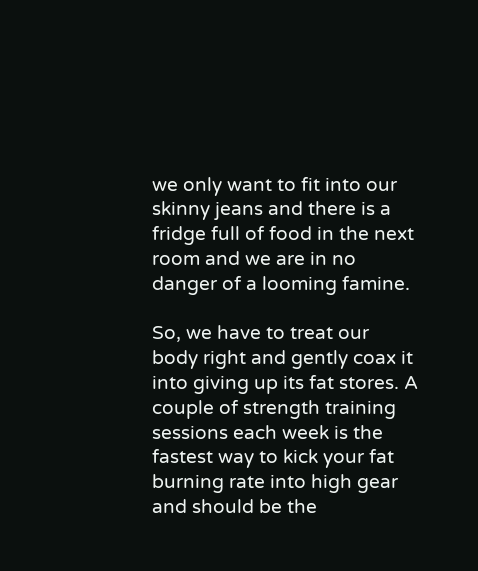we only want to fit into our skinny jeans and there is a fridge full of food in the next room and we are in no danger of a looming famine.

So, we have to treat our body right and gently coax it into giving up its fat stores. A couple of strength training sessions each week is the fastest way to kick your fat burning rate into high gear and should be the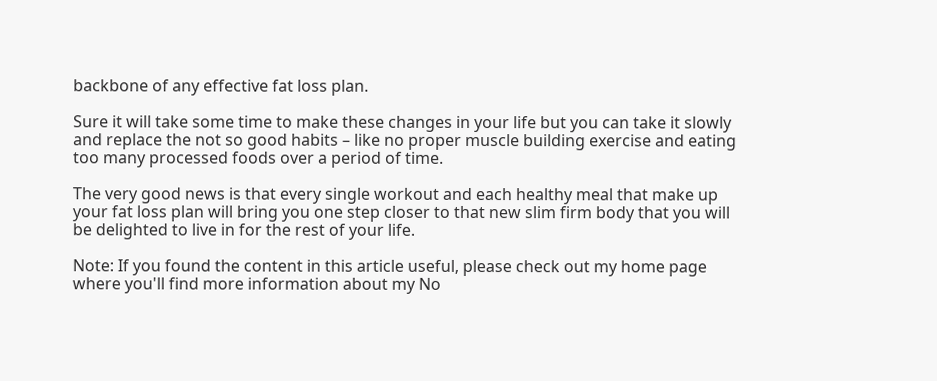backbone of any effective fat loss plan.

Sure it will take some time to make these changes in your life but you can take it slowly and replace the not so good habits – like no proper muscle building exercise and eating too many processed foods over a period of time.

The very good news is that every single workout and each healthy meal that make up your fat loss plan will bring you one step closer to that new slim firm body that you will be delighted to live in for the rest of your life.

Note: If you found the content in this article useful, please check out my home page where you'll find more information about my No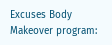Excuses Body Makeover program: